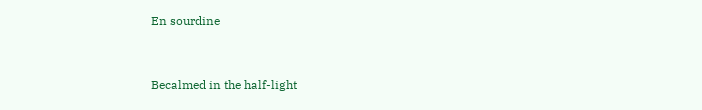En sourdine


Becalmed in the half-light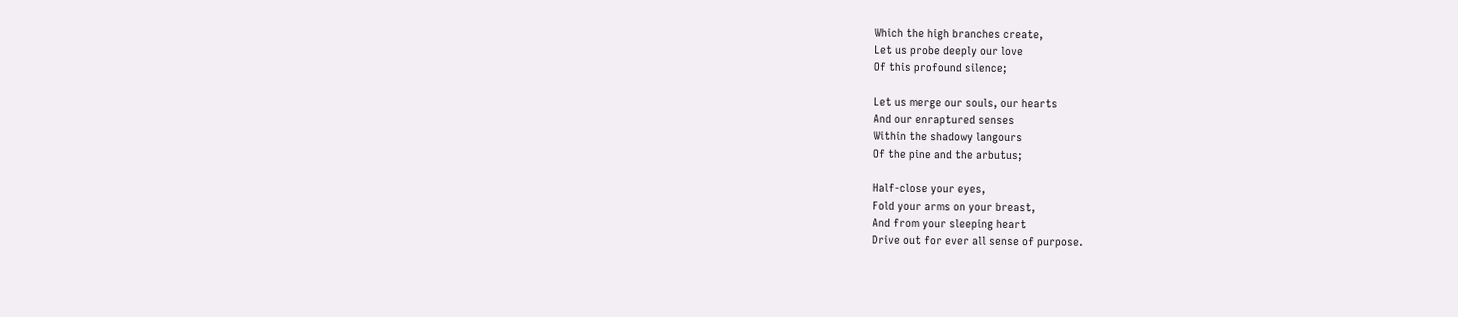Which the high branches create,
Let us probe deeply our love
Of this profound silence;

Let us merge our souls, our hearts
And our enraptured senses
Within the shadowy langours
Of the pine and the arbutus;

Half-close your eyes,
Fold your arms on your breast,
And from your sleeping heart
Drive out for ever all sense of purpose.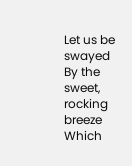Let us be swayed
By the sweet, rocking breeze
Which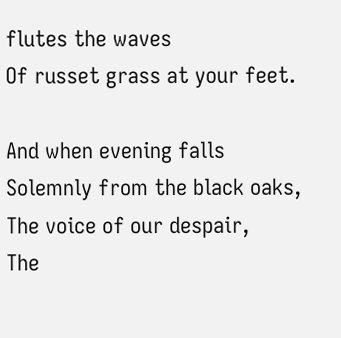flutes the waves
Of russet grass at your feet.

And when evening falls
Solemnly from the black oaks,
The voice of our despair,
The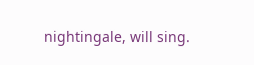nightingale, will sing.